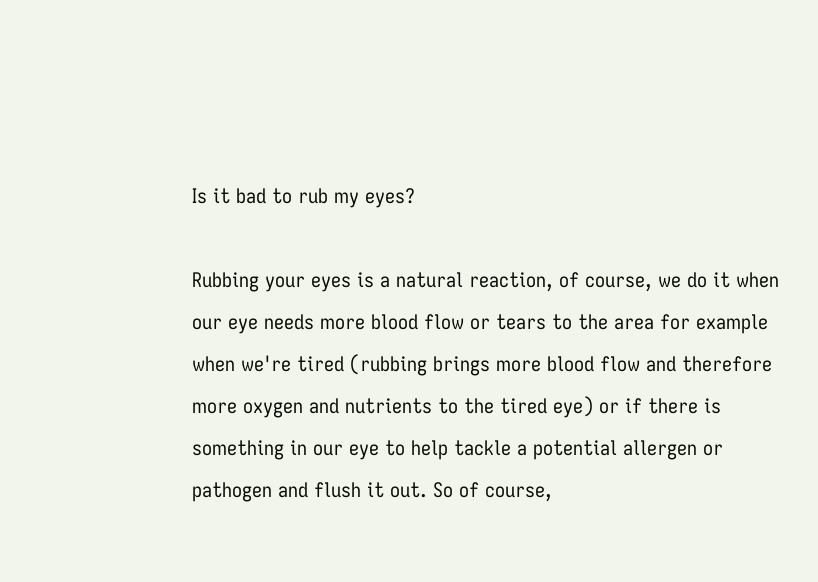Is it bad to rub my eyes?

Rubbing your eyes is a natural reaction, of course, we do it when our eye needs more blood flow or tears to the area for example when we're tired (rubbing brings more blood flow and therefore more oxygen and nutrients to the tired eye) or if there is something in our eye to help tackle a potential allergen or pathogen and flush it out. So of course,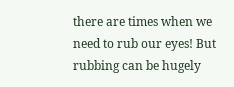there are times when we need to rub our eyes! But rubbing can be hugely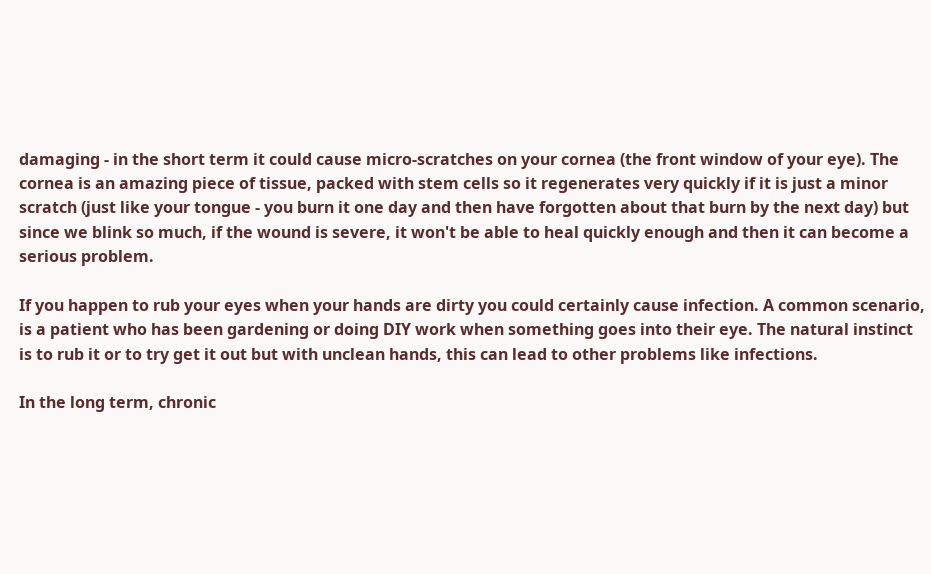damaging - in the short term it could cause micro-scratches on your cornea (the front window of your eye). The cornea is an amazing piece of tissue, packed with stem cells so it regenerates very quickly if it is just a minor scratch (just like your tongue - you burn it one day and then have forgotten about that burn by the next day) but since we blink so much, if the wound is severe, it won't be able to heal quickly enough and then it can become a serious problem.

If you happen to rub your eyes when your hands are dirty you could certainly cause infection. A common scenario, is a patient who has been gardening or doing DIY work when something goes into their eye. The natural instinct is to rub it or to try get it out but with unclean hands, this can lead to other problems like infections.

In the long term, chronic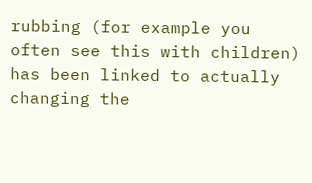rubbing (for example you often see this with children) has been linked to actually changing the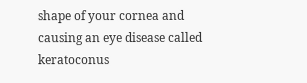shape of your cornea and causing an eye disease called keratoconus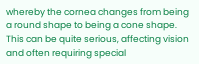whereby the cornea changes from being a round shape to being a cone shape. This can be quite serious, affecting vision and often requiring special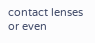contact lenses or even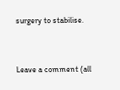surgery to stabilise.


Leave a comment (all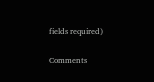fields required)

Comments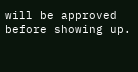will be approved before showing up.